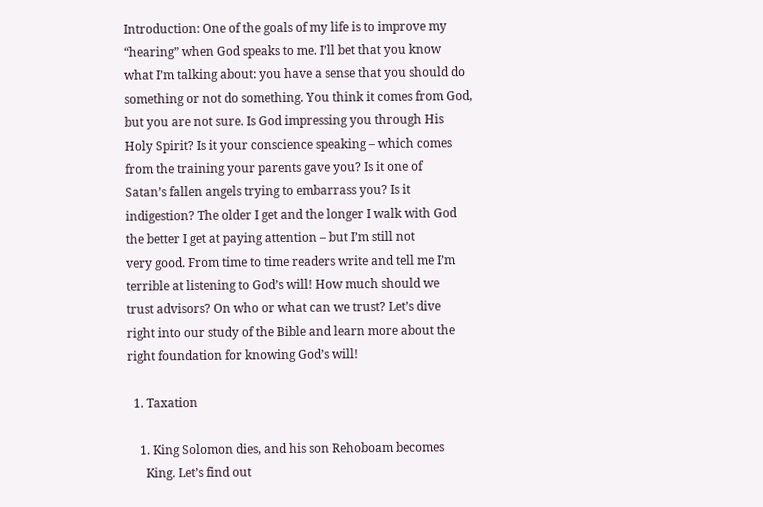Introduction: One of the goals of my life is to improve my
“hearing” when God speaks to me. I’ll bet that you know
what I’m talking about: you have a sense that you should do
something or not do something. You think it comes from God,
but you are not sure. Is God impressing you through His
Holy Spirit? Is it your conscience speaking – which comes
from the training your parents gave you? Is it one of
Satan’s fallen angels trying to embarrass you? Is it
indigestion? The older I get and the longer I walk with God
the better I get at paying attention – but I’m still not
very good. From time to time readers write and tell me I’m
terrible at listening to God’s will! How much should we
trust advisors? On who or what can we trust? Let’s dive
right into our study of the Bible and learn more about the
right foundation for knowing God’s will!

  1. Taxation

    1. King Solomon dies, and his son Rehoboam becomes
      King. Let’s find out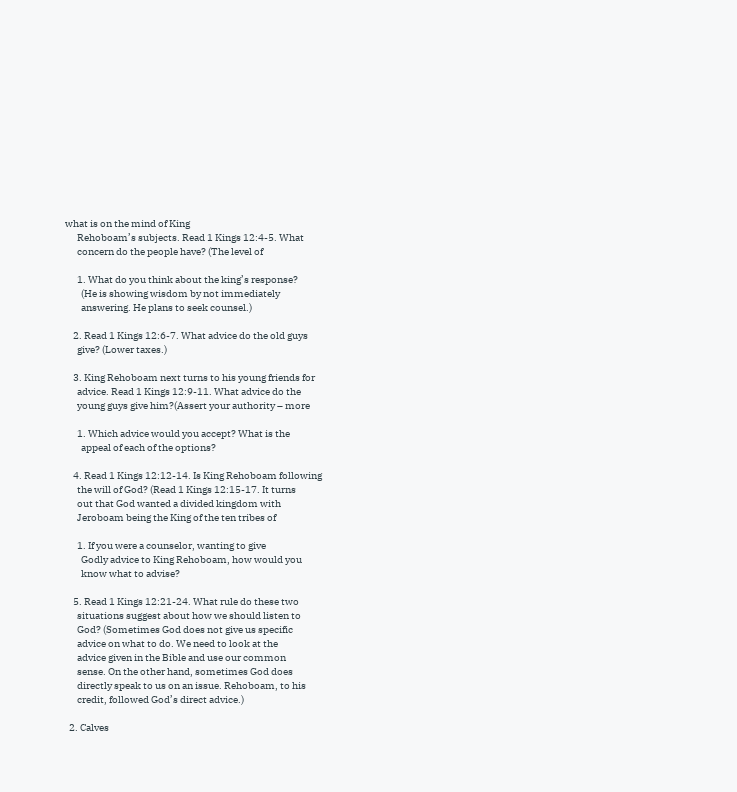what is on the mind of King
      Rehoboam’s subjects. Read 1 Kings 12:4-5. What
      concern do the people have? (The level of

      1. What do you think about the king’s response?
        (He is showing wisdom by not immediately
        answering. He plans to seek counsel.)

    2. Read 1 Kings 12:6-7. What advice do the old guys
      give? (Lower taxes.)

    3. King Rehoboam next turns to his young friends for
      advice. Read 1 Kings 12:9-11. What advice do the
      young guys give him?(Assert your authority – more

      1. Which advice would you accept? What is the
        appeal of each of the options?

    4. Read 1 Kings 12:12-14. Is King Rehoboam following
      the will of God? (Read 1 Kings 12:15-17. It turns
      out that God wanted a divided kingdom with
      Jeroboam being the King of the ten tribes of

      1. If you were a counselor, wanting to give
        Godly advice to King Rehoboam, how would you
        know what to advise?

    5. Read 1 Kings 12:21-24. What rule do these two
      situations suggest about how we should listen to
      God? (Sometimes God does not give us specific
      advice on what to do. We need to look at the
      advice given in the Bible and use our common
      sense. On the other hand, sometimes God does
      directly speak to us on an issue. Rehoboam, to his
      credit, followed God’s direct advice.)

  2. Calves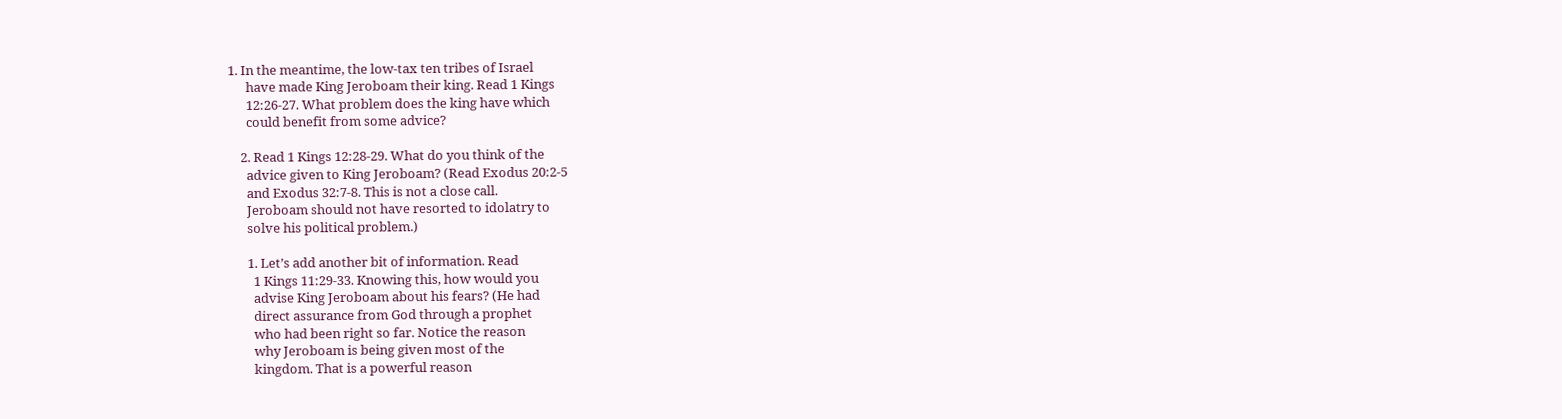1. In the meantime, the low-tax ten tribes of Israel
      have made King Jeroboam their king. Read 1 Kings
      12:26-27. What problem does the king have which
      could benefit from some advice?

    2. Read 1 Kings 12:28-29. What do you think of the
      advice given to King Jeroboam? (Read Exodus 20:2-5
      and Exodus 32:7-8. This is not a close call.
      Jeroboam should not have resorted to idolatry to
      solve his political problem.)

      1. Let’s add another bit of information. Read
        1 Kings 11:29-33. Knowing this, how would you
        advise King Jeroboam about his fears? (He had
        direct assurance from God through a prophet
        who had been right so far. Notice the reason
        why Jeroboam is being given most of the
        kingdom. That is a powerful reason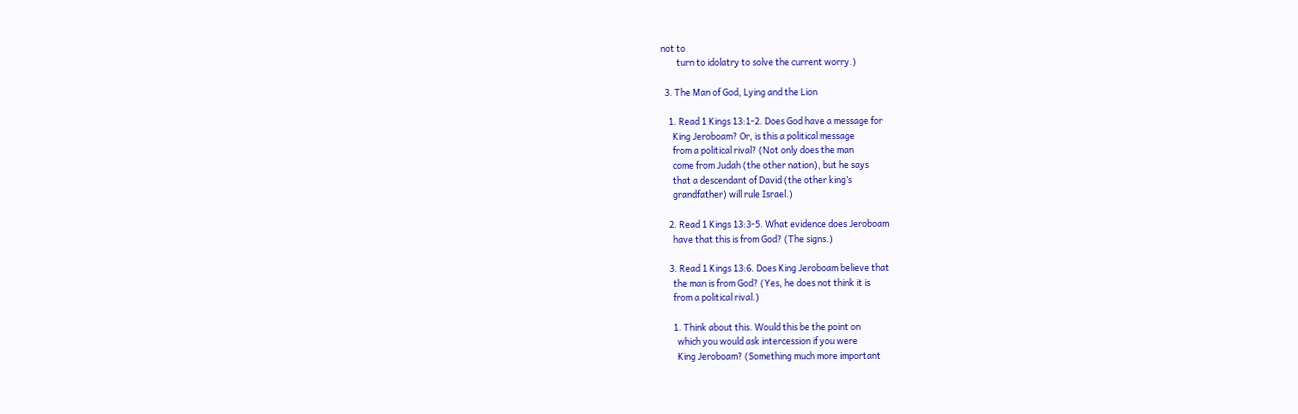not to
        turn to idolatry to solve the current worry.)

  3. The Man of God, Lying and the Lion

    1. Read 1 Kings 13:1-2. Does God have a message for
      King Jeroboam? Or, is this a political message
      from a political rival? (Not only does the man
      come from Judah (the other nation), but he says
      that a descendant of David (the other king’s
      grandfather) will rule Israel.)

    2. Read 1 Kings 13:3-5. What evidence does Jeroboam
      have that this is from God? (The signs.)

    3. Read 1 Kings 13:6. Does King Jeroboam believe that
      the man is from God? (Yes, he does not think it is
      from a political rival.)

      1. Think about this. Would this be the point on
        which you would ask intercession if you were
        King Jeroboam? (Something much more important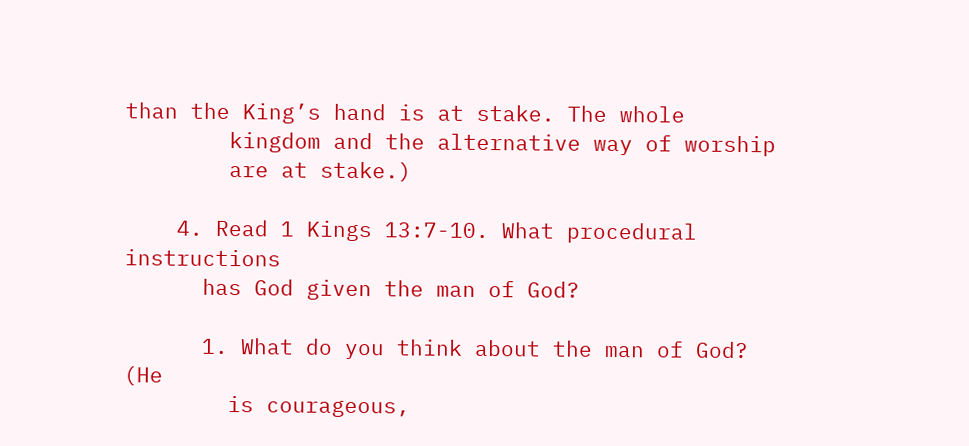than the King’s hand is at stake. The whole
        kingdom and the alternative way of worship
        are at stake.)

    4. Read 1 Kings 13:7-10. What procedural instructions
      has God given the man of God?

      1. What do you think about the man of God? (He
        is courageous,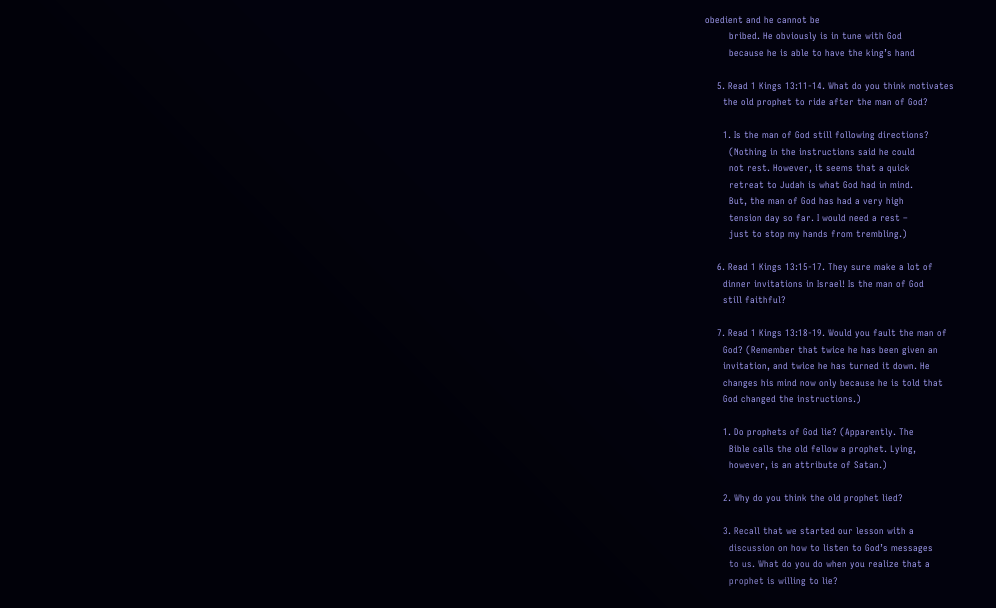obedient and he cannot be
        bribed. He obviously is in tune with God
        because he is able to have the king’s hand

    5. Read 1 Kings 13:11-14. What do you think motivates
      the old prophet to ride after the man of God?

      1. Is the man of God still following directions?
        (Nothing in the instructions said he could
        not rest. However, it seems that a quick
        retreat to Judah is what God had in mind.
        But, the man of God has had a very high
        tension day so far. I would need a rest –
        just to stop my hands from trembling.)

    6. Read 1 Kings 13:15-17. They sure make a lot of
      dinner invitations in Israel! Is the man of God
      still faithful?

    7. Read 1 Kings 13:18-19. Would you fault the man of
      God? (Remember that twice he has been given an
      invitation, and twice he has turned it down. He
      changes his mind now only because he is told that
      God changed the instructions.)

      1. Do prophets of God lie? (Apparently. The
        Bible calls the old fellow a prophet. Lying,
        however, is an attribute of Satan.)

      2. Why do you think the old prophet lied?

      3. Recall that we started our lesson with a
        discussion on how to listen to God’s messages
        to us. What do you do when you realize that a
        prophet is willing to lie?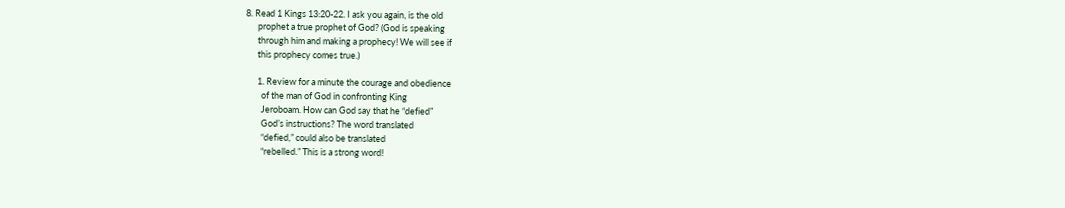8. Read 1 Kings 13:20-22. I ask you again, is the old
      prophet a true prophet of God? (God is speaking
      through him and making a prophecy! We will see if
      this prophecy comes true.)

      1. Review for a minute the courage and obedience
        of the man of God in confronting King
        Jeroboam. How can God say that he “defied”
        God’s instructions? The word translated
        “defied,” could also be translated
        “rebelled.” This is a strong word!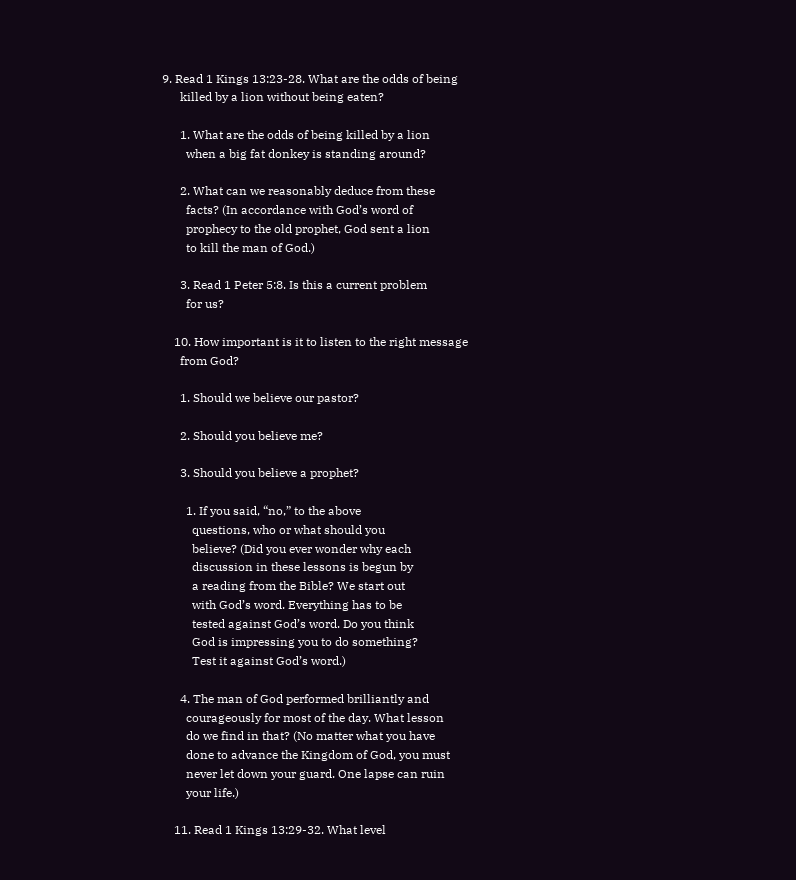9. Read 1 Kings 13:23-28. What are the odds of being
      killed by a lion without being eaten?

      1. What are the odds of being killed by a lion
        when a big fat donkey is standing around?

      2. What can we reasonably deduce from these
        facts? (In accordance with God’s word of
        prophecy to the old prophet, God sent a lion
        to kill the man of God.)

      3. Read 1 Peter 5:8. Is this a current problem
        for us?

    10. How important is it to listen to the right message
      from God?

      1. Should we believe our pastor?

      2. Should you believe me?

      3. Should you believe a prophet?

        1. If you said, “no,” to the above
          questions, who or what should you
          believe? (Did you ever wonder why each
          discussion in these lessons is begun by
          a reading from the Bible? We start out
          with God’s word. Everything has to be
          tested against God’s word. Do you think
          God is impressing you to do something?
          Test it against God’s word.)

      4. The man of God performed brilliantly and
        courageously for most of the day. What lesson
        do we find in that? (No matter what you have
        done to advance the Kingdom of God, you must
        never let down your guard. One lapse can ruin
        your life.)

    11. Read 1 Kings 13:29-32. What level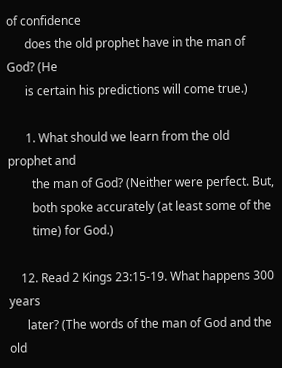of confidence
      does the old prophet have in the man of God? (He
      is certain his predictions will come true.)

      1. What should we learn from the old prophet and
        the man of God? (Neither were perfect. But,
        both spoke accurately (at least some of the
        time) for God.)

    12. Read 2 Kings 23:15-19. What happens 300 years
      later? (The words of the man of God and the old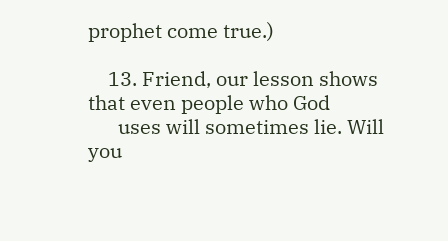prophet come true.)

    13. Friend, our lesson shows that even people who God
      uses will sometimes lie. Will you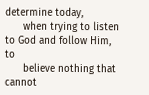determine today,
      when trying to listen to God and follow Him, to
      believe nothing that cannot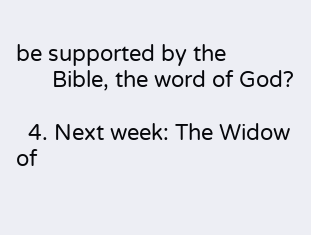be supported by the
      Bible, the word of God?

  4. Next week: The Widow of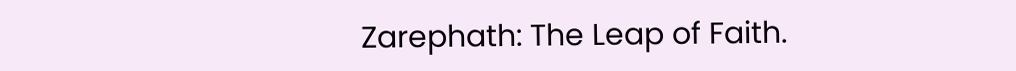Zarephath: The Leap of Faith.